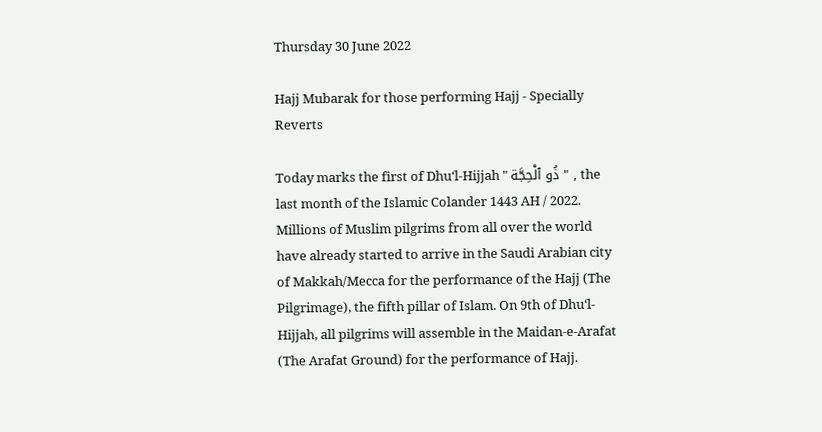Thursday 30 June 2022

Hajj Mubarak for those performing Hajj - Specially Reverts

Today marks the first of Dhuʻl-Hijjah " ذُو ٱلْحِجَّة " , the last month of the Islamic Colander 1443 AH / 2022. Millions of Muslim pilgrims from all over the world have already started to arrive in the Saudi Arabian city of Makkah/Mecca for the performance of the Hajj (The Pilgrimage), the fifth pillar of Islam. On 9th of Dhuʻl-Hijjah, all pilgrims will assemble in the Maidan-e-Arafat (The Arafat Ground) for the performance of Hajj.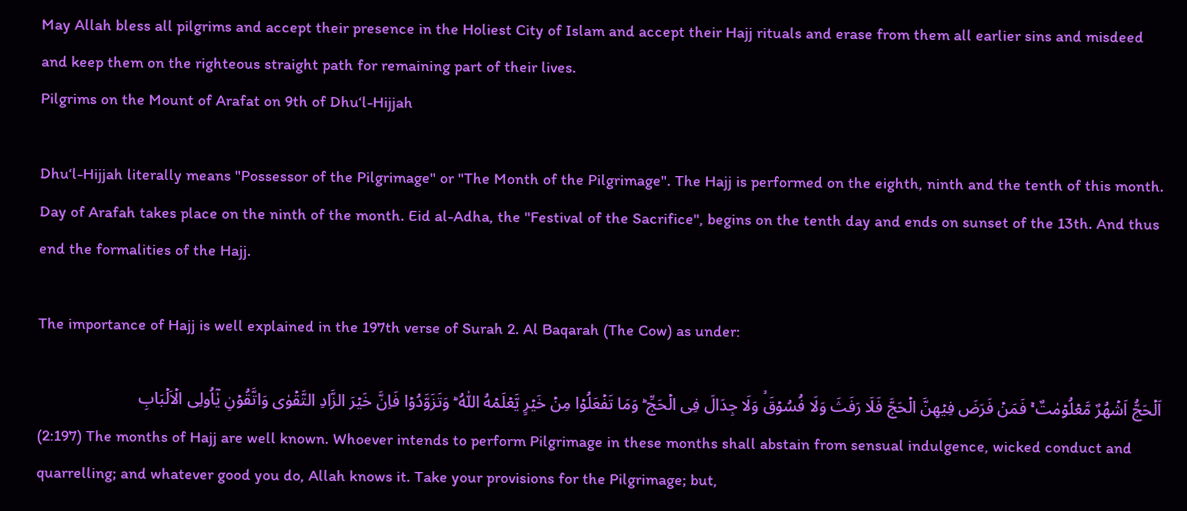May Allah bless all pilgrims and accept their presence in the Holiest City of Islam and accept their Hajj rituals and erase from them all earlier sins and misdeed and keep them on the righteous straight path for remaining part of their lives.
Pilgrims on the Mount of Arafat on 9th of Dhuʻl-Hijjah

Dhuʻl-Hijjah literally means "Possessor of the Pilgrimage" or "The Month of the Pilgrimage". The Hajj is performed on the eighth, ninth and the tenth of this month. Day of Arafah takes place on the ninth of the month. Eid al-Adha, the "Festival of the Sacrifice", begins on the tenth day and ends on sunset of the 13th. And thus end the formalities of the Hajj.

The importance of Hajj is well explained in the 197th verse of Surah 2. Al Baqarah (The Cow) as under:

اَلۡحَجُّ اَشۡهُرٌ مَّعۡلُوۡمٰتٌ ۚ فَمَنۡ فَرَضَ فِيۡهِنَّ الۡحَجَّ فَلَا رَفَثَ وَلَا فُسُوۡقَۙ وَلَا جِدَالَ فِى الۡحَجِّ ؕ وَمَا تَفۡعَلُوۡا مِنۡ خَيۡرٍ يَّعۡلَمۡهُ اللّٰهُ ؕ وَتَزَوَّدُوۡا فَاِنَّ خَيۡرَ الزَّادِ التَّقۡوٰى وَاتَّقُوۡنِ يٰٓاُولِى الۡاَلۡبَابِ
(2:197) The months of Hajj are well known. Whoever intends to perform Pilgrimage in these months shall abstain from sensual indulgence, wicked conduct and quarrelling; and whatever good you do, Allah knows it. Take your provisions for the Pilgrimage; but,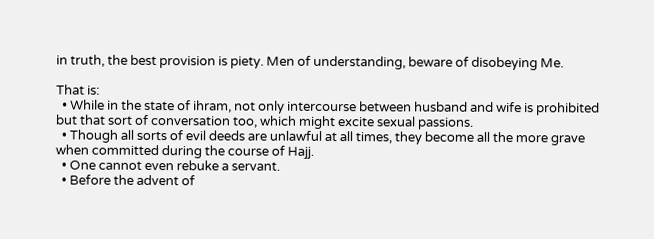in truth, the best provision is piety. Men of understanding, beware of disobeying Me.

That is:
  • While in the state of ihram, not only intercourse between husband and wife is prohibited but that sort of conversation too, which might excite sexual passions.
  • Though all sorts of evil deeds are unlawful at all times, they become all the more grave when committed during the course of Hajj.
  • One cannot even rebuke a servant.
  • Before the advent of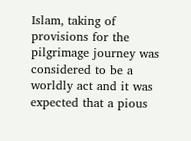Islam, taking of provisions for the pilgrimage journey was considered to be a worldly act and it was expected that a pious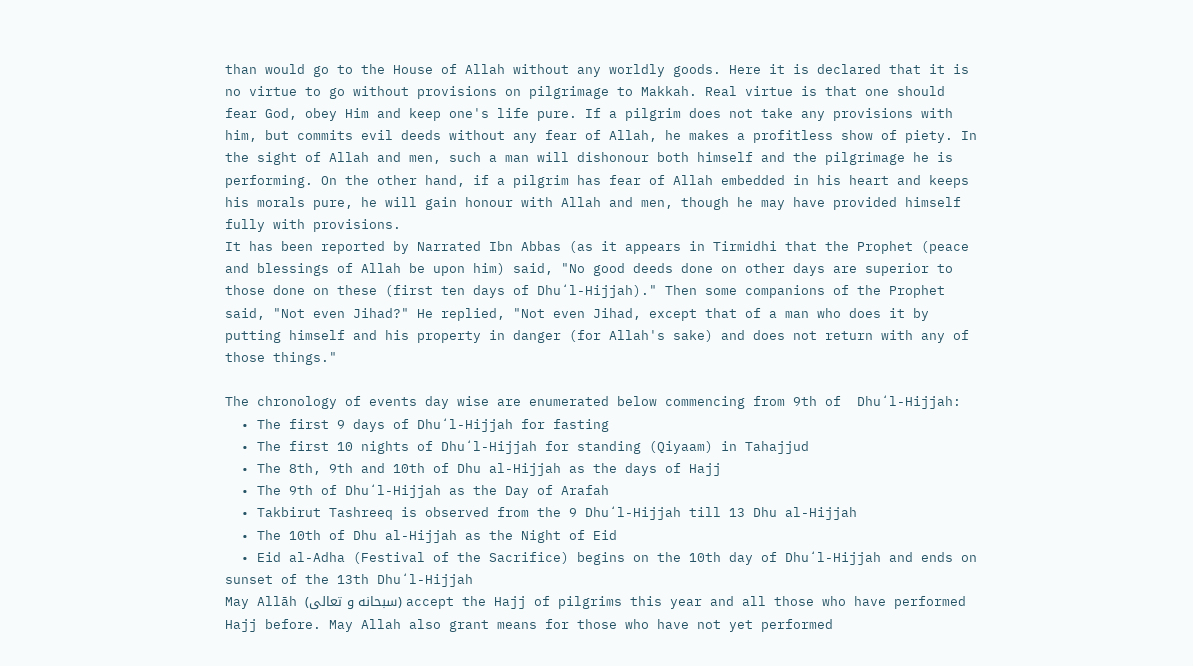than would go to the House of Allah without any worldly goods. Here it is declared that it is no virtue to go without provisions on pilgrimage to Makkah. Real virtue is that one should fear God, obey Him and keep one's life pure. If a pilgrim does not take any provisions with him, but commits evil deeds without any fear of Allah, he makes a profitless show of piety. In the sight of Allah and men, such a man will dishonour both himself and the pilgrimage he is performing. On the other hand, if a pilgrim has fear of Allah embedded in his heart and keeps his morals pure, he will gain honour with Allah and men, though he may have provided himself fully with provisions.
It has been reported by Narrated Ibn Abbas (as it appears in Tirmidhi that the Prophet (peace and blessings of Allah be upon him) said, "No good deeds done on other days are superior to those done on these (first ten days of Dhuʻl-Hijjah)." Then some companions of the Prophet said, "Not even Jihad?" He replied, "Not even Jihad, except that of a man who does it by putting himself and his property in danger (for Allah's sake) and does not return with any of those things."

The chronology of events day wise are enumerated below commencing from 9th of  Dhuʻl-Hijjah:
  • The first 9 days of Dhuʻl-Hijjah for fasting
  • The first 10 nights of Dhuʻl-Hijjah for standing (Qiyaam) in Tahajjud
  • The 8th, 9th and 10th of Dhu al-Hijjah as the days of Hajj
  • The 9th of Dhuʻl-Hijjah as the Day of Arafah
  • Takbirut Tashreeq is observed from the 9 Dhuʻl-Hijjah till 13 Dhu al-Hijjah
  • The 10th of Dhu al-Hijjah as the Night of Eid
  • Eid al-Adha (Festival of the Sacrifice) begins on the 10th day of Dhuʻl-Hijjah and ends on sunset of the 13th Dhuʻl-Hijjah
May Allāh (سبحانه و تعالى) accept the Hajj of pilgrims this year and all those who have performed Hajj before. May Allah also grant means for those who have not yet performed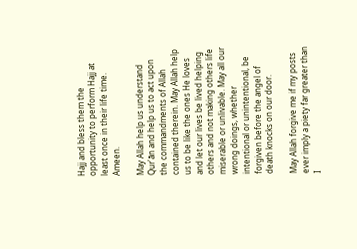Hajj and bless them the opportunity to perform Hajj at least once in their life time. Ameen.

May Allah help us understand Qur'ān and help us to act upon the commandments of Allah contained therein. May Allah help us to be like the ones He loves and let our lives be lived helping others and not making others life miserable or unlivable. May all our wrong doings, whether intentional or unintentional, be forgiven before the angel of death knocks on our door.

May Allah forgive me if my posts ever imply a piety far greater than I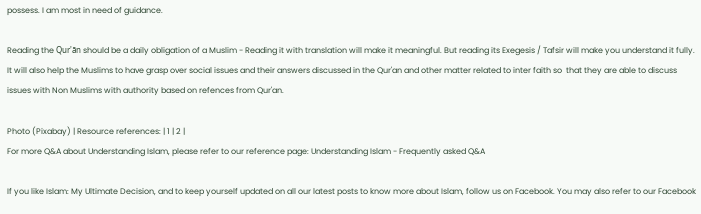possess. I am most in need of guidance.

Reading the Qur'ān should be a daily obligation of a Muslim - Reading it with translation will make it meaningful. But reading its Exegesis / Tafsir will make you understand it fully. It will also help the Muslims to have grasp over social issues and their answers discussed in the Qur'an and other matter related to inter faith so  that they are able to discuss issues with Non Muslims with authority based on refences from Qur'an.

Photo (Pixabay) | Resource references: | 1 | 2 |
For more Q&A about Understanding Islam, please refer to our reference page: Understanding Islam - Frequently asked Q&A

If you like Islam: My Ultimate Decision, and to keep yourself updated on all our latest posts to know more about Islam, follow us on Facebook. You may also refer to our Facebook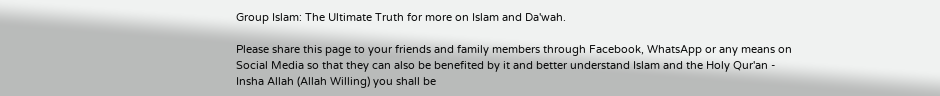Group Islam: The Ultimate Truth for more on Islam and Da'wah.

Please share this page to your friends and family members through Facebook, WhatsApp or any means on Social Media so that they can also be benefited by it and better understand Islam and the Holy Qur'an - Insha Allah (Allah Willing) you shall be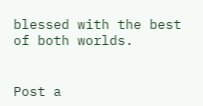blessed with the best of both worlds.


Post a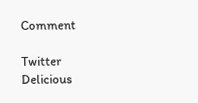Comment

Twitter Delicious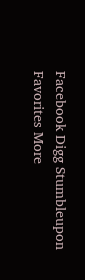Facebook Digg Stumbleupon Favorites More